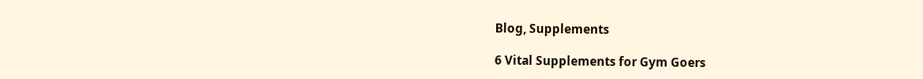Blog, Supplements

6 Vital Supplements for Gym Goers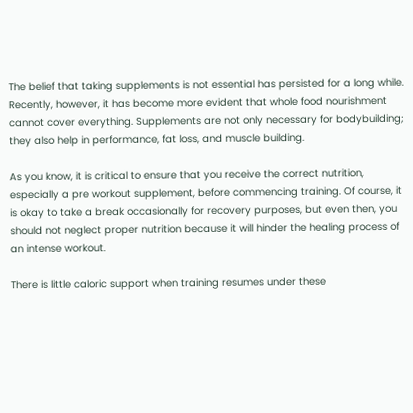The belief that taking supplements is not essential has persisted for a long while. Recently, however, it has become more evident that whole food nourishment cannot cover everything. Supplements are not only necessary for bodybuilding; they also help in performance, fat loss, and muscle building.

As you know, it is critical to ensure that you receive the correct nutrition, especially a pre workout supplement, before commencing training. Of course, it is okay to take a break occasionally for recovery purposes, but even then, you should not neglect proper nutrition because it will hinder the healing process of an intense workout.

There is little caloric support when training resumes under these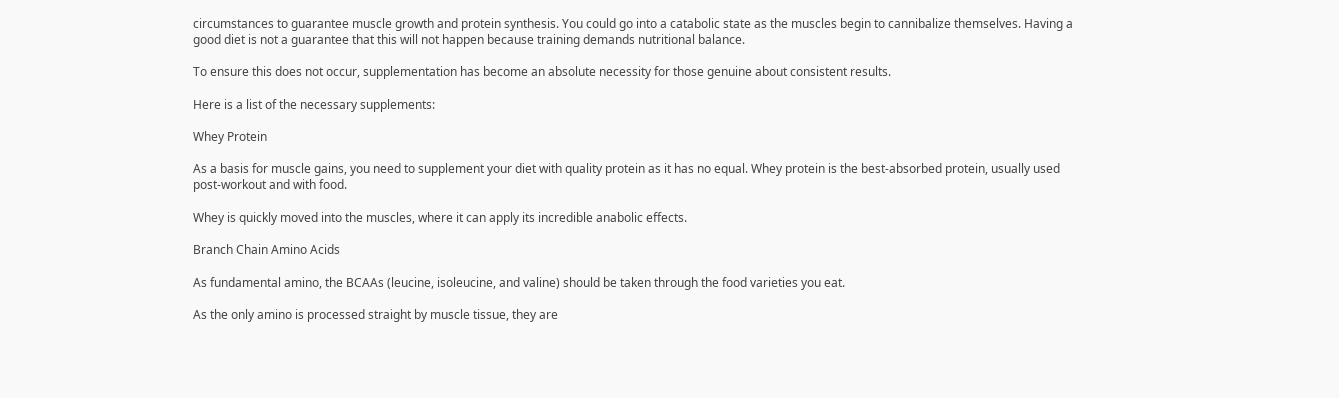circumstances to guarantee muscle growth and protein synthesis. You could go into a catabolic state as the muscles begin to cannibalize themselves. Having a good diet is not a guarantee that this will not happen because training demands nutritional balance.

To ensure this does not occur, supplementation has become an absolute necessity for those genuine about consistent results.

Here is a list of the necessary supplements:

Whey Protein

As a basis for muscle gains, you need to supplement your diet with quality protein as it has no equal. Whey protein is the best-absorbed protein, usually used post-workout and with food.

Whey is quickly moved into the muscles, where it can apply its incredible anabolic effects.

Branch Chain Amino Acids

As fundamental amino, the BCAAs (leucine, isoleucine, and valine) should be taken through the food varieties you eat.

As the only amino is processed straight by muscle tissue, they are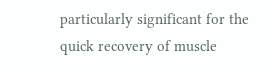particularly significant for the quick recovery of muscle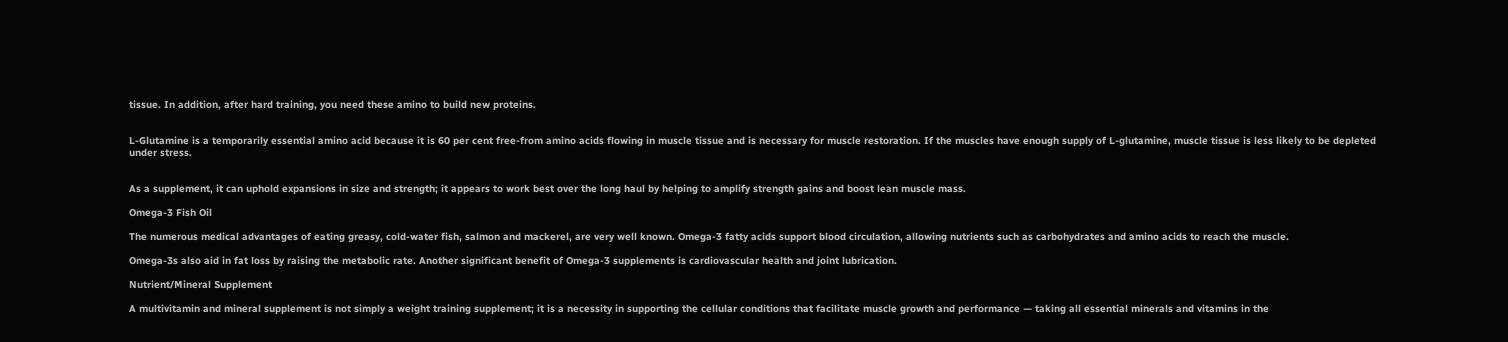tissue. In addition, after hard training, you need these amino to build new proteins.


L-Glutamine is a temporarily essential amino acid because it is 60 per cent free-from amino acids flowing in muscle tissue and is necessary for muscle restoration. If the muscles have enough supply of L-glutamine, muscle tissue is less likely to be depleted under stress.


As a supplement, it can uphold expansions in size and strength; it appears to work best over the long haul by helping to amplify strength gains and boost lean muscle mass.

Omega-3 Fish Oil

The numerous medical advantages of eating greasy, cold-water fish, salmon and mackerel, are very well known. Omega-3 fatty acids support blood circulation, allowing nutrients such as carbohydrates and amino acids to reach the muscle.

Omega-3s also aid in fat loss by raising the metabolic rate. Another significant benefit of Omega-3 supplements is cardiovascular health and joint lubrication.

Nutrient/Mineral Supplement

A multivitamin and mineral supplement is not simply a weight training supplement; it is a necessity in supporting the cellular conditions that facilitate muscle growth and performance — taking all essential minerals and vitamins in the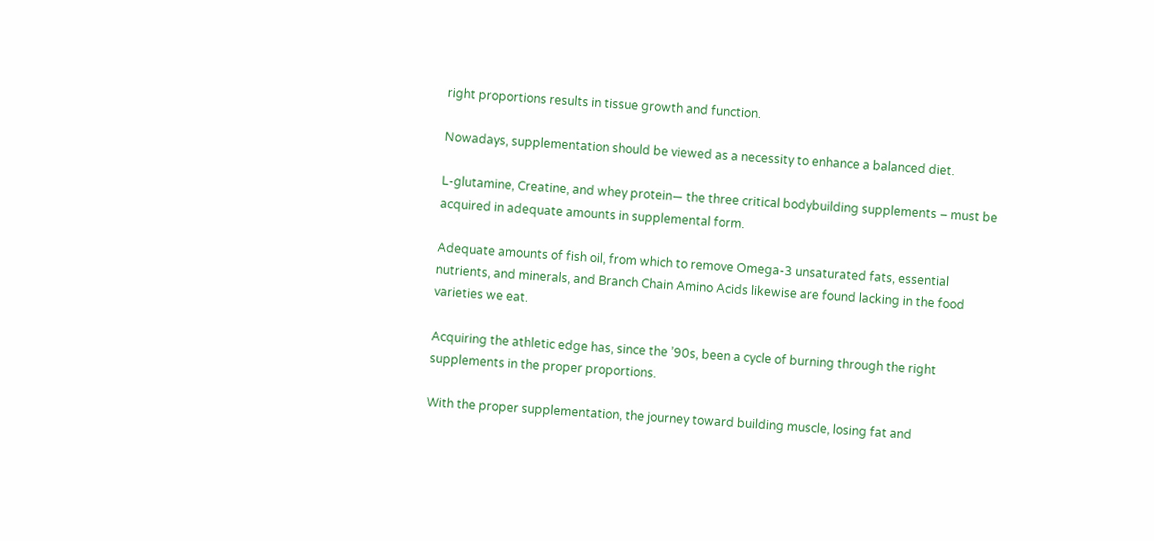right proportions results in tissue growth and function.

Nowadays, supplementation should be viewed as a necessity to enhance a balanced diet.

L-glutamine, Creatine, and whey protein— the three critical bodybuilding supplements – must be acquired in adequate amounts in supplemental form.

Adequate amounts of fish oil, from which to remove Omega-3 unsaturated fats, essential nutrients, and minerals, and Branch Chain Amino Acids likewise are found lacking in the food varieties we eat.

Acquiring the athletic edge has, since the ’90s, been a cycle of burning through the right supplements in the proper proportions.

With the proper supplementation, the journey toward building muscle, losing fat and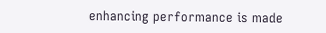enhancing performance is made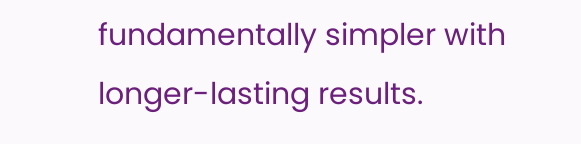fundamentally simpler with longer-lasting results.